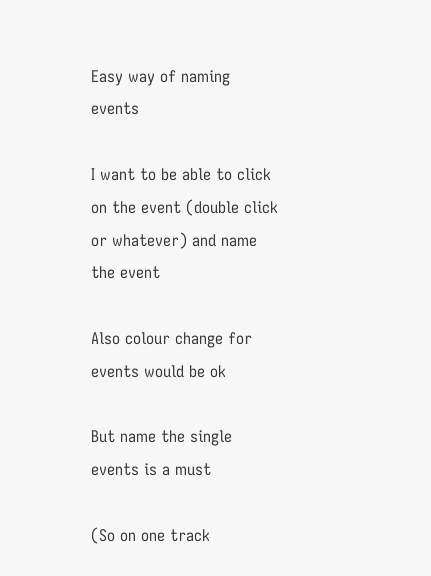Easy way of naming events

I want to be able to click on the event (double click or whatever) and name the event

Also colour change for events would be ok

But name the single events is a must

(So on one track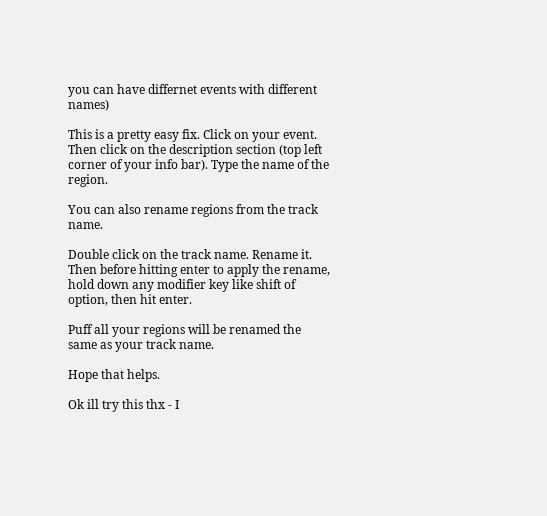you can have differnet events with different names)

This is a pretty easy fix. Click on your event. Then click on the description section (top left corner of your info bar). Type the name of the region.

You can also rename regions from the track name.

Double click on the track name. Rename it. Then before hitting enter to apply the rename, hold down any modifier key like shift of option, then hit enter.

Puff all your regions will be renamed the same as your track name.

Hope that helps.

Ok ill try this thx - I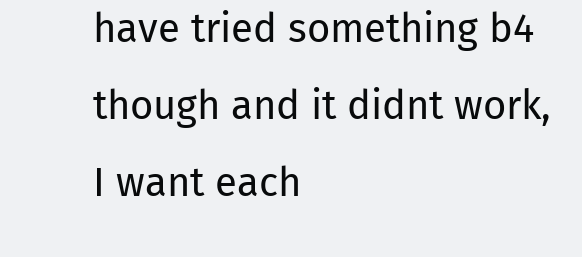have tried something b4 though and it didnt work, I want each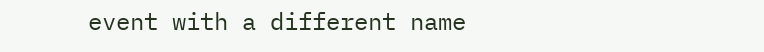event with a different name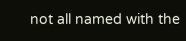not all named with the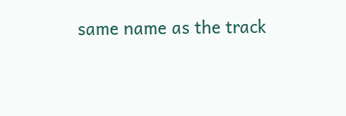same name as the track